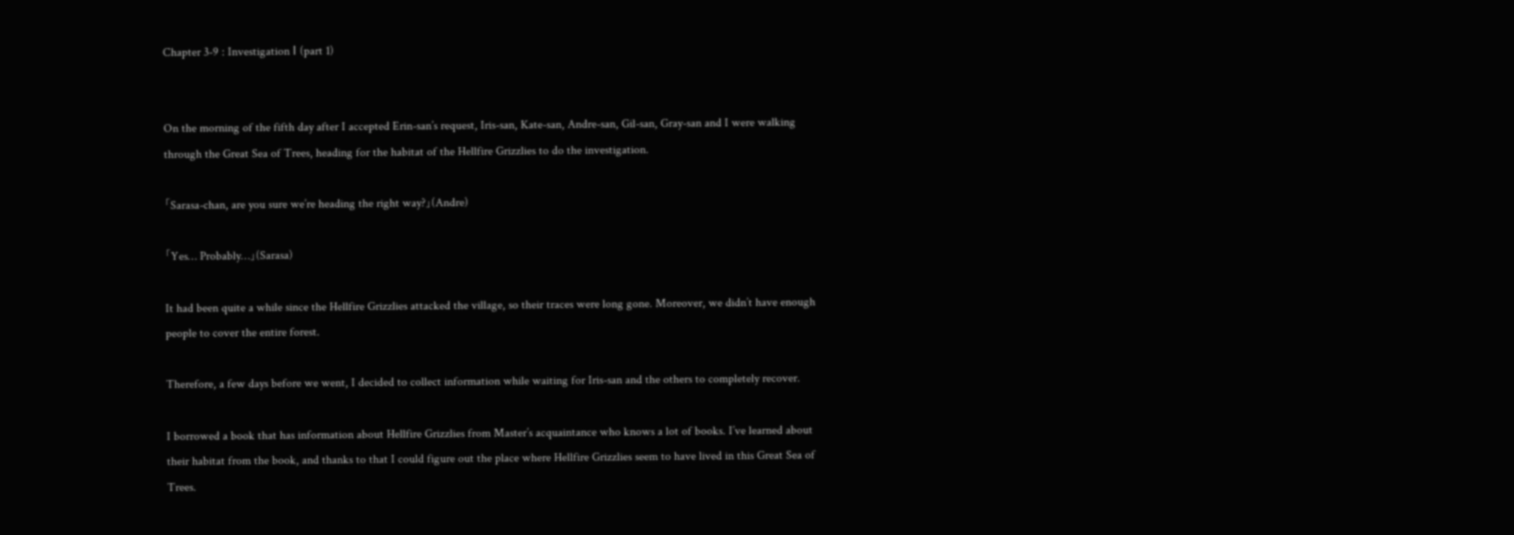Chapter 3-9 : Investigation Ⅰ (part 1)


On the morning of the fifth day after I accepted Erin-san’s request, Iris-san, Kate-san, Andre-san, Gil-san, Gray-san and I were walking through the Great Sea of Trees, heading for the habitat of the Hellfire Grizzlies to do the investigation.

「Sarasa-chan, are you sure we’re heading the right way?」(Andre)

「Yes… Probably…」(Sarasa)

It had been quite a while since the Hellfire Grizzlies attacked the village, so their traces were long gone. Moreover, we didn’t have enough people to cover the entire forest.

Therefore, a few days before we went, I decided to collect information while waiting for Iris-san and the others to completely recover.

I borrowed a book that has information about Hellfire Grizzlies from Master’s acquaintance who knows a lot of books. I’ve learned about their habitat from the book, and thanks to that I could figure out the place where Hellfire Grizzlies seem to have lived in this Great Sea of Trees.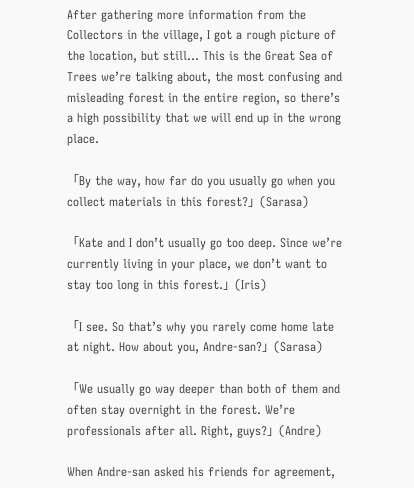After gathering more information from the Collectors in the village, I got a rough picture of the location, but still… This is the Great Sea of Trees we’re talking about, the most confusing and misleading forest in the entire region, so there’s a high possibility that we will end up in the wrong place.

「By the way, how far do you usually go when you collect materials in this forest?」(Sarasa)

「Kate and I don’t usually go too deep. Since we’re currently living in your place, we don’t want to stay too long in this forest.」(Iris)

「I see. So that’s why you rarely come home late at night. How about you, Andre-san?」(Sarasa)

「We usually go way deeper than both of them and often stay overnight in the forest. We’re professionals after all. Right, guys?」(Andre)

When Andre-san asked his friends for agreement,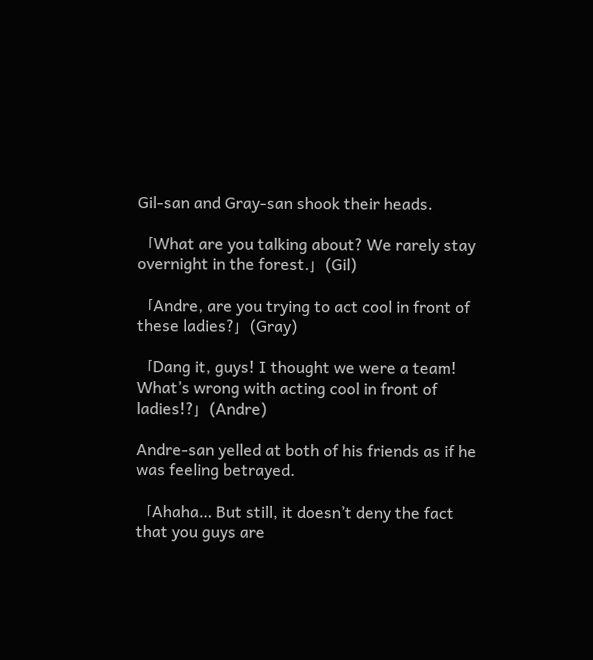Gil-san and Gray-san shook their heads.

「What are you talking about? We rarely stay overnight in the forest.」(Gil)

「Andre, are you trying to act cool in front of these ladies?」(Gray)

「Dang it, guys! I thought we were a team! What’s wrong with acting cool in front of ladies!?」(Andre)

Andre-san yelled at both of his friends as if he was feeling betrayed.

「Ahaha… But still, it doesn’t deny the fact that you guys are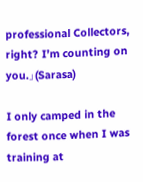professional Collectors, right? I’m counting on you.」(Sarasa)

I only camped in the forest once when I was training at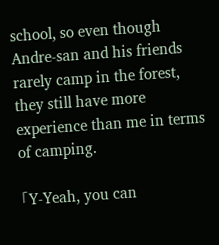school, so even though Andre-san and his friends rarely camp in the forest, they still have more experience than me in terms of camping.

「Y-Yeah, you can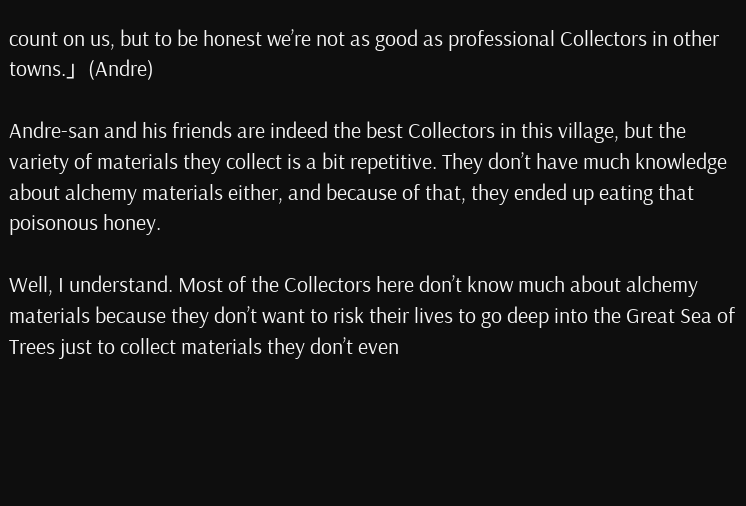count on us, but to be honest we’re not as good as professional Collectors in other towns.」(Andre)

Andre-san and his friends are indeed the best Collectors in this village, but the variety of materials they collect is a bit repetitive. They don’t have much knowledge about alchemy materials either, and because of that, they ended up eating that poisonous honey.

Well, I understand. Most of the Collectors here don’t know much about alchemy materials because they don’t want to risk their lives to go deep into the Great Sea of Trees just to collect materials they don’t even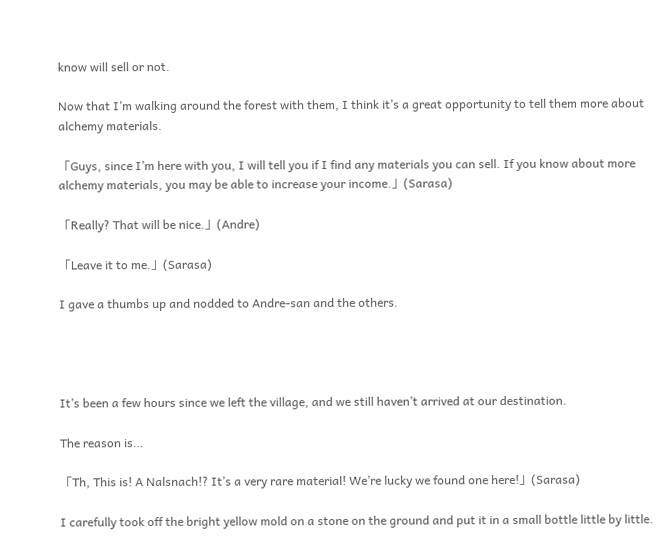know will sell or not.

Now that I’m walking around the forest with them, I think it’s a great opportunity to tell them more about alchemy materials.

「Guys, since I’m here with you, I will tell you if I find any materials you can sell. If you know about more alchemy materials, you may be able to increase your income.」(Sarasa)

「Really? That will be nice.」(Andre)

「Leave it to me.」(Sarasa)

I gave a thumbs up and nodded to Andre-san and the others.




It’s been a few hours since we left the village, and we still haven’t arrived at our destination.

The reason is…

「Th, This is! A Nalsnach!? It’s a very rare material! We’re lucky we found one here!」(Sarasa)

I carefully took off the bright yellow mold on a stone on the ground and put it in a small bottle little by little.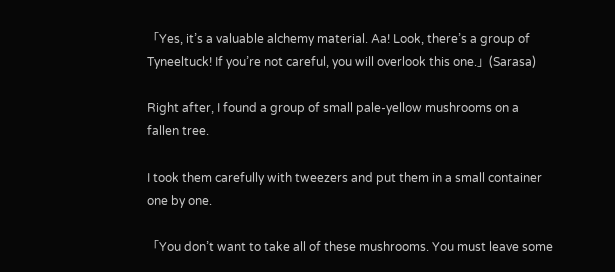「Yes, it’s a valuable alchemy material. Aa! Look, there’s a group of Tyneeltuck! If you’re not careful, you will overlook this one.」(Sarasa)

Right after, I found a group of small pale-yellow mushrooms on a fallen tree.

I took them carefully with tweezers and put them in a small container one by one.

「You don’t want to take all of these mushrooms. You must leave some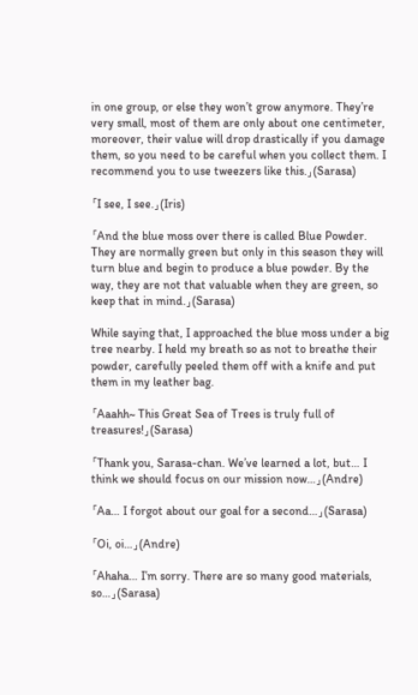in one group, or else they won’t grow anymore. They’re very small, most of them are only about one centimeter, moreover, their value will drop drastically if you damage them, so you need to be careful when you collect them. I recommend you to use tweezers like this.」(Sarasa)

「I see, I see.」(Iris)

「And the blue moss over there is called Blue Powder. They are normally green but only in this season they will turn blue and begin to produce a blue powder. By the way, they are not that valuable when they are green, so keep that in mind.」(Sarasa)

While saying that, I approached the blue moss under a big tree nearby. I held my breath so as not to breathe their powder, carefully peeled them off with a knife and put them in my leather bag.

「Aaahh~ This Great Sea of Trees is truly full of treasures!」(Sarasa)

「Thank you, Sarasa-chan. We’ve learned a lot, but… I think we should focus on our mission now…」(Andre)

「Aa… I forgot about our goal for a second…」(Sarasa)

「Oi, oi…」(Andre)

「Ahaha… I’m sorry. There are so many good materials, so…」(Sarasa)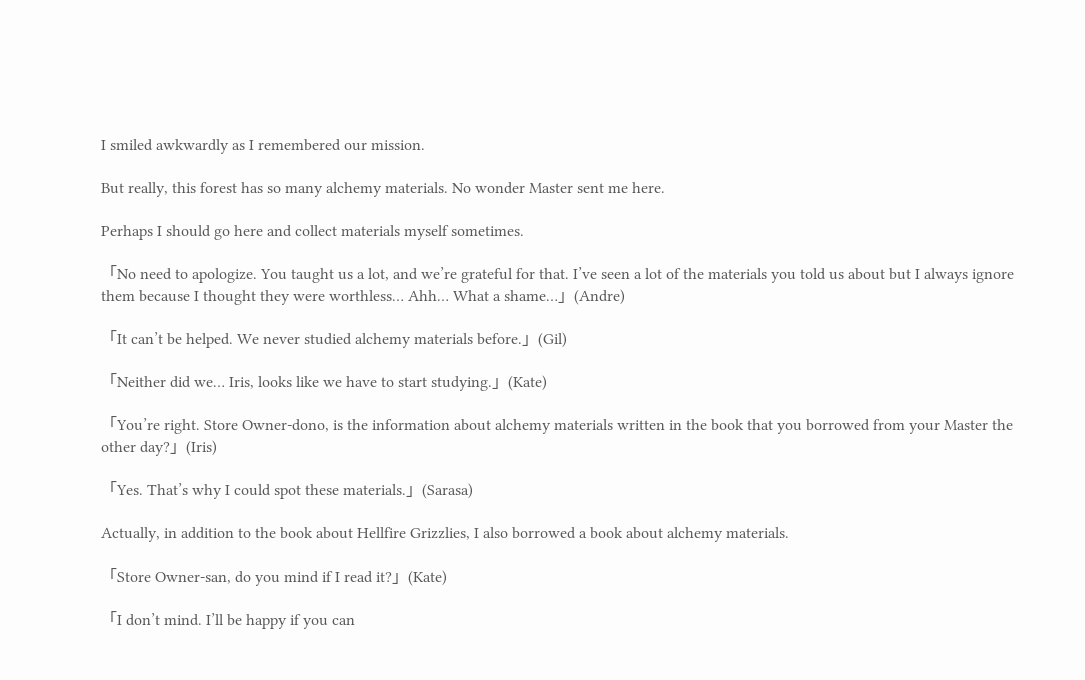I smiled awkwardly as I remembered our mission.

But really, this forest has so many alchemy materials. No wonder Master sent me here.

Perhaps I should go here and collect materials myself sometimes.

「No need to apologize. You taught us a lot, and we’re grateful for that. I’ve seen a lot of the materials you told us about but I always ignore them because I thought they were worthless… Ahh… What a shame…」(Andre)

「It can’t be helped. We never studied alchemy materials before.」(Gil)

「Neither did we… Iris, looks like we have to start studying.」(Kate)

「You’re right. Store Owner-dono, is the information about alchemy materials written in the book that you borrowed from your Master the other day?」(Iris)

「Yes. That’s why I could spot these materials.」(Sarasa)

Actually, in addition to the book about Hellfire Grizzlies, I also borrowed a book about alchemy materials.

「Store Owner-san, do you mind if I read it?」(Kate)

「I don’t mind. I’ll be happy if you can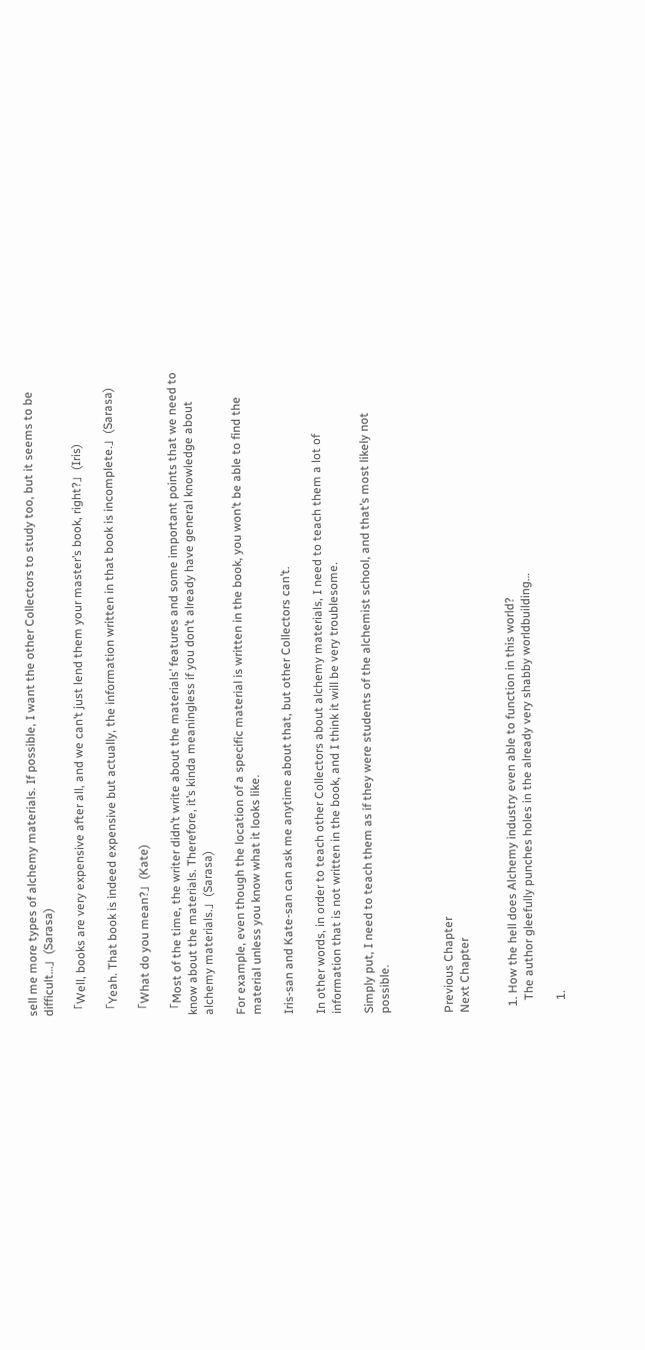sell me more types of alchemy materials. If possible, I want the other Collectors to study too, but it seems to be difficult…」(Sarasa)

「Well, books are very expensive after all, and we can’t just lend them your master’s book, right?」(Iris)

「Yeah. That book is indeed expensive but actually, the information written in that book is incomplete.」(Sarasa)

「What do you mean?」(Kate)

「Most of the time, the writer didn’t write about the materials’ features and some important points that we need to know about the materials. Therefore, it’s kinda meaningless if you don’t already have general knowledge about alchemy materials.」(Sarasa)

For example, even though the location of a specific material is written in the book, you won’t be able to find the material unless you know what it looks like.

Iris-san and Kate-san can ask me anytime about that, but other Collectors can’t.

In other words, in order to teach other Collectors about alchemy materials, I need to teach them a lot of information that is not written in the book, and I think it will be very troublesome.

Simply put, I need to teach them as if they were students of the alchemist school, and that’s most likely not possible.



Previous Chapter
Next Chapter


  1. How the hell does Alchemy industry even able to function in this world?
    The author gleefully punches holes in the already very shabby worldbuilding…

    1.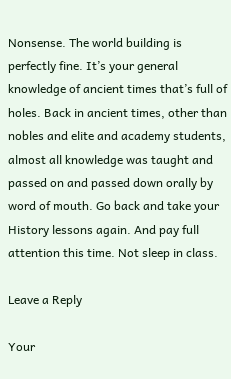Nonsense. The world building is perfectly fine. It’s your general knowledge of ancient times that’s full of holes. Back in ancient times, other than nobles and elite and academy students, almost all knowledge was taught and passed on and passed down orally by word of mouth. Go back and take your History lessons again. And pay full attention this time. Not sleep in class.

Leave a Reply

Your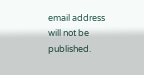email address will not be published.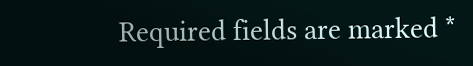Required fields are marked *